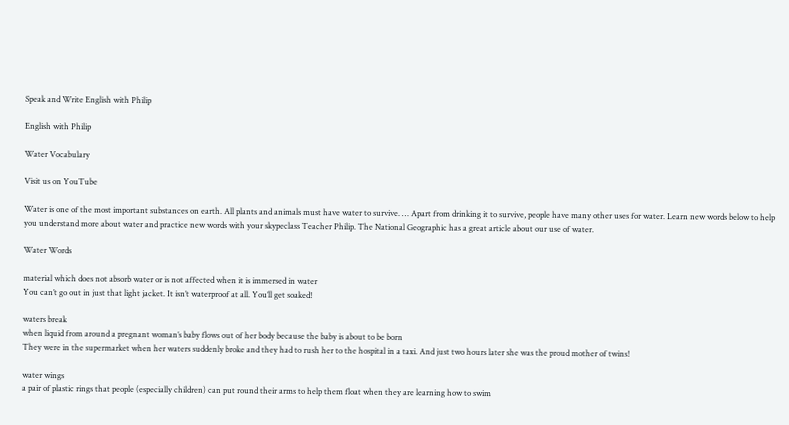Speak and Write English with Philip

English with Philip

Water Vocabulary

Visit us on YouTube

Water is one of the most important substances on earth. All plants and animals must have water to survive. … Apart from drinking it to survive, people have many other uses for water. Learn new words below to help you understand more about water and practice new words with your skypeclass Teacher Philip. The National Geographic has a great article about our use of water.

Water Words

material which does not absorb water or is not affected when it is immersed in water
You can’t go out in just that light jacket. It isn’t waterproof at all. You’ll get soaked!

waters break
when liquid from around a pregnant woman’s baby flows out of her body because the baby is about to be born
They were in the supermarket when her waters suddenly broke and they had to rush her to the hospital in a taxi. And just two hours later she was the proud mother of twins!

water wings
a pair of plastic rings that people (especially children) can put round their arms to help them float when they are learning how to swim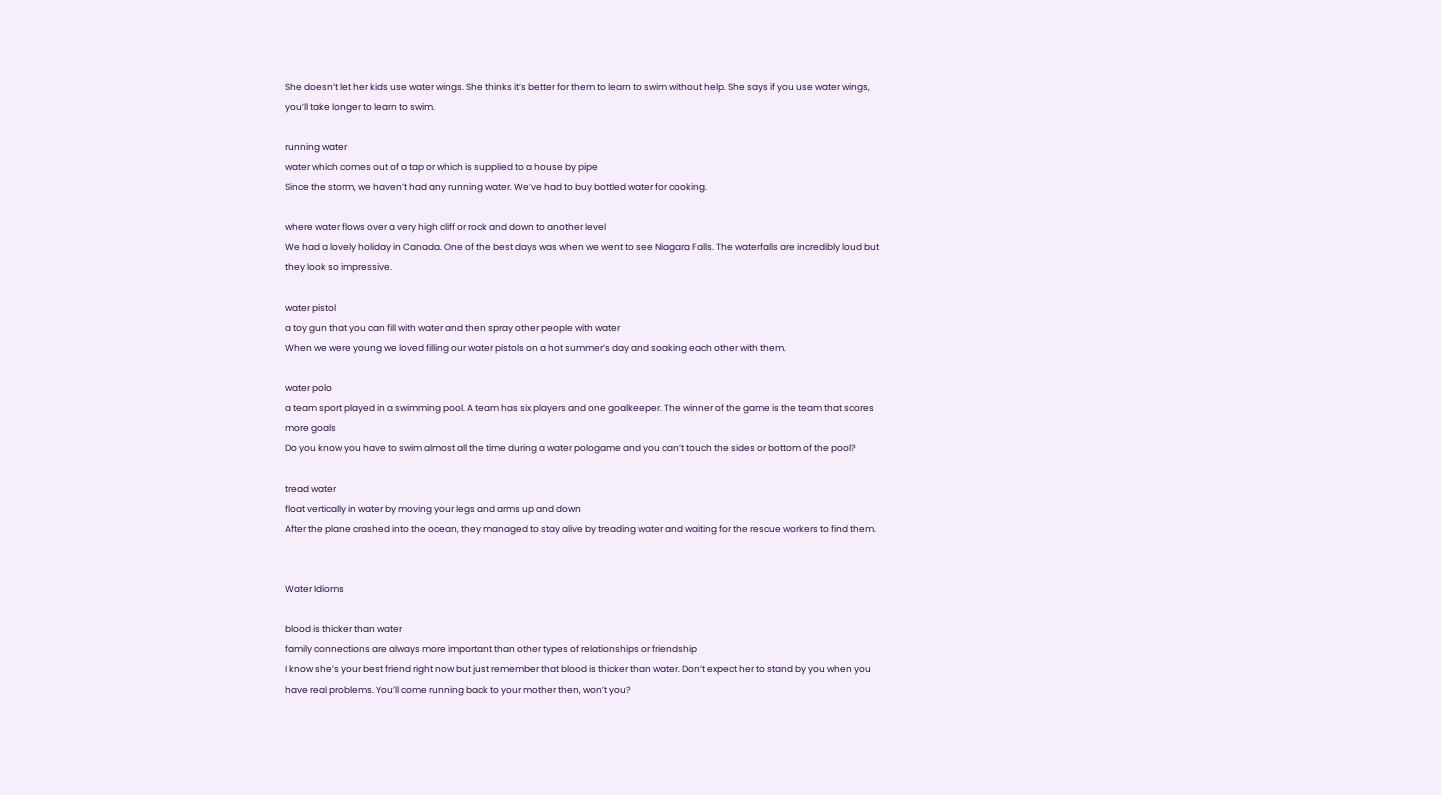She doesn’t let her kids use water wings. She thinks it’s better for them to learn to swim without help. She says if you use water wings, you’ll take longer to learn to swim.

running water
water which comes out of a tap or which is supplied to a house by pipe
Since the storm, we haven’t had any running water. We’ve had to buy bottled water for cooking.

where water flows over a very high cliff or rock and down to another level
We had a lovely holiday in Canada. One of the best days was when we went to see Niagara Falls. The waterfalls are incredibly loud but they look so impressive.

water pistol
a toy gun that you can fill with water and then spray other people with water
When we were young we loved filling our water pistols on a hot summer’s day and soaking each other with them.

water polo
a team sport played in a swimming pool. A team has six players and one goalkeeper. The winner of the game is the team that scores more goals
Do you know you have to swim almost all the time during a water pologame and you can’t touch the sides or bottom of the pool?

tread water
float vertically in water by moving your legs and arms up and down
After the plane crashed into the ocean, they managed to stay alive by treading water and waiting for the rescue workers to find them.


Water Idioms

blood is thicker than water
family connections are always more important than other types of relationships or friendship
I know she’s your best friend right now but just remember that blood is thicker than water. Don’t expect her to stand by you when you have real problems. You’ll come running back to your mother then, won’t you?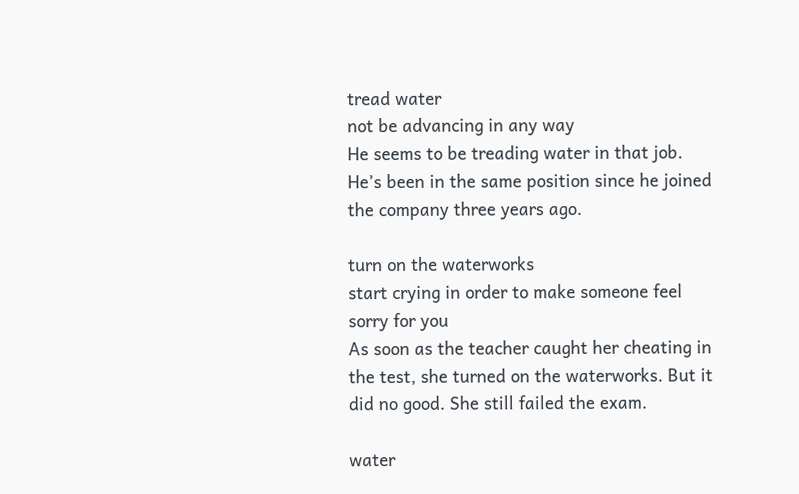tread water
not be advancing in any way
He seems to be treading water in that job. He’s been in the same position since he joined the company three years ago.

turn on the waterworks
start crying in order to make someone feel sorry for you
As soon as the teacher caught her cheating in the test, she turned on the waterworks. But it did no good. She still failed the exam.

water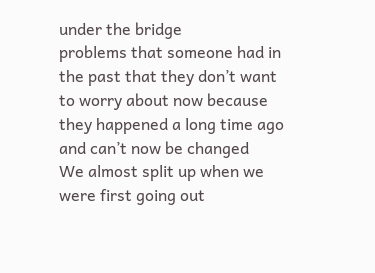under the bridge
problems that someone had in the past that they don’t want to worry about now because they happened a long time ago and can’t now be changed
We almost split up when we were first going out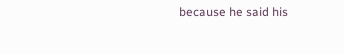because he said his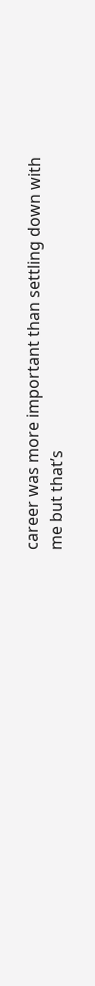career was more important than settling down with me but that’s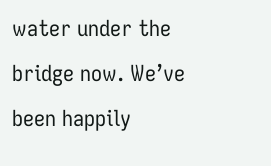water under the bridge now. We’ve been happily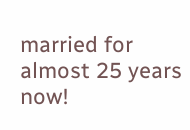married for almost 25 years now!